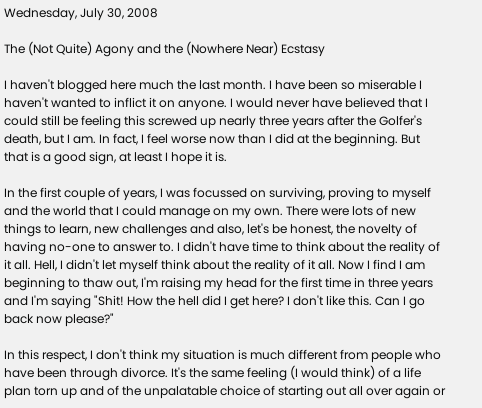Wednesday, July 30, 2008

The (Not Quite) Agony and the (Nowhere Near) Ecstasy

I haven't blogged here much the last month. I have been so miserable I haven't wanted to inflict it on anyone. I would never have believed that I could still be feeling this screwed up nearly three years after the Golfer's death, but I am. In fact, I feel worse now than I did at the beginning. But that is a good sign, at least I hope it is.

In the first couple of years, I was focussed on surviving, proving to myself and the world that I could manage on my own. There were lots of new things to learn, new challenges and also, let's be honest, the novelty of having no-one to answer to. I didn't have time to think about the reality of it all. Hell, I didn't let myself think about the reality of it all. Now I find I am beginning to thaw out, I'm raising my head for the first time in three years and I'm saying "Shit! How the hell did I get here? I don't like this. Can I go back now please?"

In this respect, I don't think my situation is much different from people who have been through divorce. It's the same feeling (I would think) of a life plan torn up and of the unpalatable choice of starting out all over again or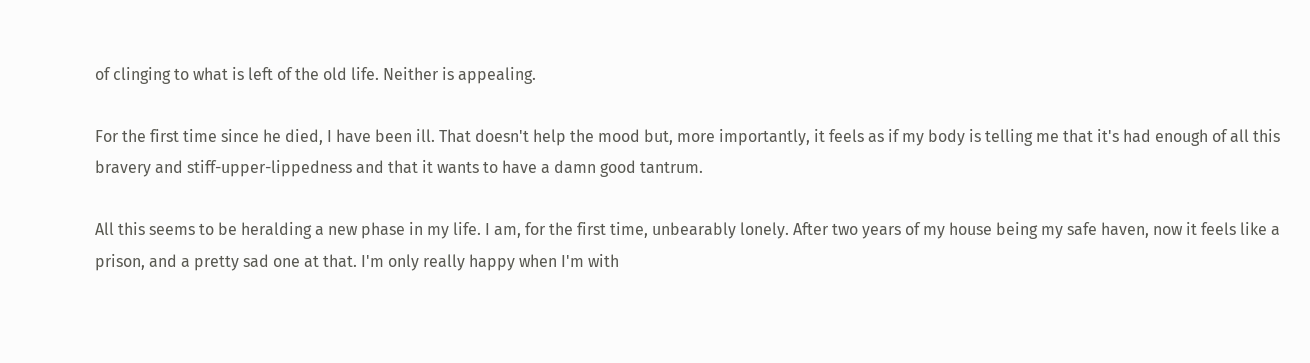of clinging to what is left of the old life. Neither is appealing.

For the first time since he died, I have been ill. That doesn't help the mood but, more importantly, it feels as if my body is telling me that it's had enough of all this bravery and stiff-upper-lippedness and that it wants to have a damn good tantrum.

All this seems to be heralding a new phase in my life. I am, for the first time, unbearably lonely. After two years of my house being my safe haven, now it feels like a prison, and a pretty sad one at that. I'm only really happy when I'm with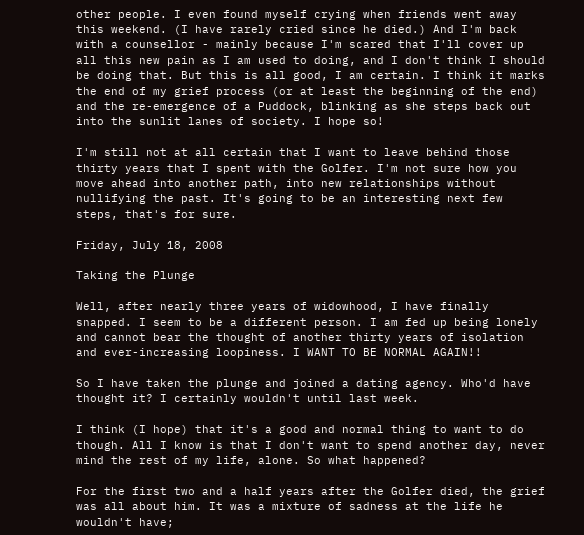other people. I even found myself crying when friends went away this weekend. (I have rarely cried since he died.) And I'm back with a counsellor - mainly because I'm scared that I'll cover up all this new pain as I am used to doing, and I don't think I should be doing that. But this is all good, I am certain. I think it marks the end of my grief process (or at least the beginning of the end) and the re-emergence of a Puddock, blinking as she steps back out into the sunlit lanes of society. I hope so!

I'm still not at all certain that I want to leave behind those thirty years that I spent with the Golfer. I'm not sure how you move ahead into another path, into new relationships without nullifying the past. It's going to be an interesting next few steps, that's for sure.

Friday, July 18, 2008

Taking the Plunge

Well, after nearly three years of widowhood, I have finally snapped. I seem to be a different person. I am fed up being lonely and cannot bear the thought of another thirty years of isolation and ever-increasing loopiness. I WANT TO BE NORMAL AGAIN!!

So I have taken the plunge and joined a dating agency. Who'd have thought it? I certainly wouldn't until last week.

I think (I hope) that it's a good and normal thing to want to do though. All I know is that I don't want to spend another day, never mind the rest of my life, alone. So what happened?

For the first two and a half years after the Golfer died, the grief was all about him. It was a mixture of sadness at the life he wouldn't have;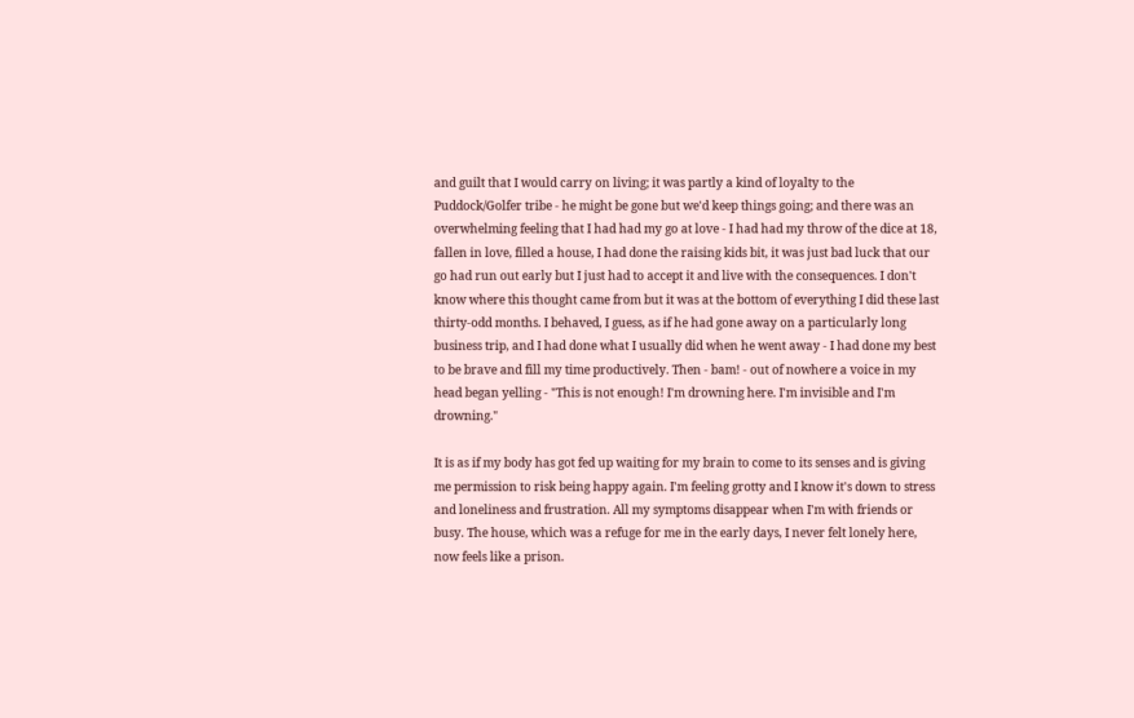and guilt that I would carry on living; it was partly a kind of loyalty to the Puddock/Golfer tribe - he might be gone but we'd keep things going; and there was an overwhelming feeling that I had had my go at love - I had had my throw of the dice at 18, fallen in love, filled a house, I had done the raising kids bit, it was just bad luck that our go had run out early but I just had to accept it and live with the consequences. I don't know where this thought came from but it was at the bottom of everything I did these last thirty-odd months. I behaved, I guess, as if he had gone away on a particularly long business trip, and I had done what I usually did when he went away - I had done my best to be brave and fill my time productively. Then - bam! - out of nowhere a voice in my head began yelling - "This is not enough! I'm drowning here. I'm invisible and I'm drowning."

It is as if my body has got fed up waiting for my brain to come to its senses and is giving me permission to risk being happy again. I'm feeling grotty and I know it's down to stress and loneliness and frustration. All my symptoms disappear when I'm with friends or busy. The house, which was a refuge for me in the early days, I never felt lonely here, now feels like a prison.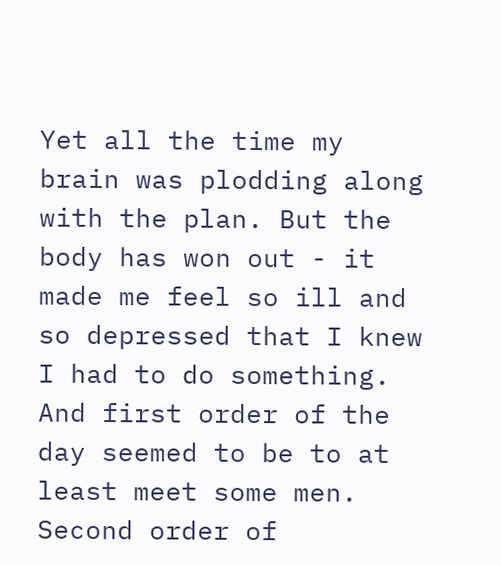Yet all the time my brain was plodding along with the plan. But the body has won out - it made me feel so ill and so depressed that I knew I had to do something. And first order of the day seemed to be to at least meet some men. Second order of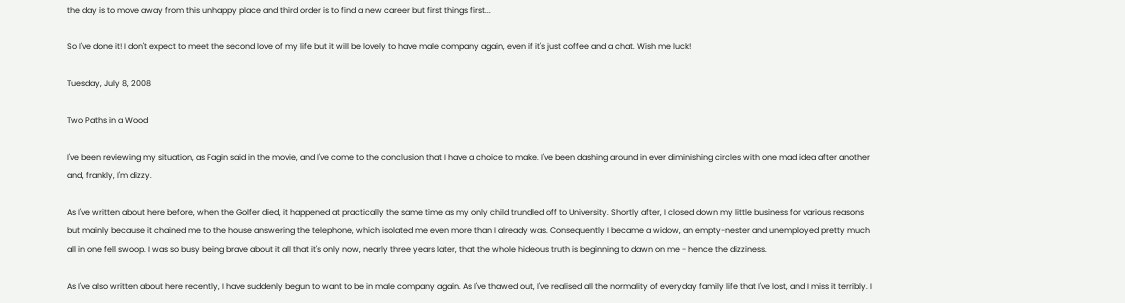the day is to move away from this unhappy place and third order is to find a new career but first things first...

So I've done it! I don't expect to meet the second love of my life but it will be lovely to have male company again, even if it's just coffee and a chat. Wish me luck!

Tuesday, July 8, 2008

Two Paths in a Wood

I've been reviewing my situation, as Fagin said in the movie, and I've come to the conclusion that I have a choice to make. I've been dashing around in ever diminishing circles with one mad idea after another and, frankly, I'm dizzy.

As I've written about here before, when the Golfer died, it happened at practically the same time as my only child trundled off to University. Shortly after, I closed down my little business for various reasons but mainly because it chained me to the house answering the telephone, which isolated me even more than I already was. Consequently I became a widow, an empty-nester and unemployed pretty much all in one fell swoop. I was so busy being brave about it all that it's only now, nearly three years later, that the whole hideous truth is beginning to dawn on me - hence the dizziness.

As I've also written about here recently, I have suddenly begun to want to be in male company again. As I've thawed out, I've realised all the normality of everyday family life that I've lost, and I miss it terribly. I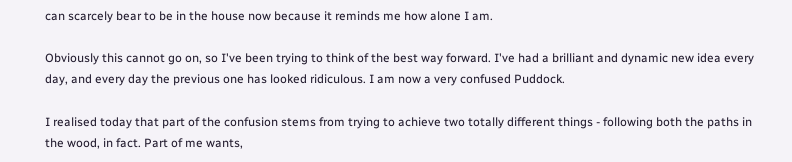can scarcely bear to be in the house now because it reminds me how alone I am.

Obviously this cannot go on, so I've been trying to think of the best way forward. I've had a brilliant and dynamic new idea every day, and every day the previous one has looked ridiculous. I am now a very confused Puddock.

I realised today that part of the confusion stems from trying to achieve two totally different things - following both the paths in the wood, in fact. Part of me wants,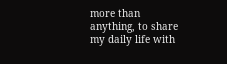more than anything, to share my daily life with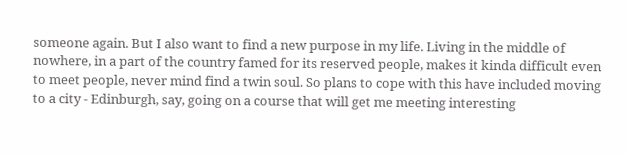someone again. But I also want to find a new purpose in my life. Living in the middle of nowhere, in a part of the country famed for its reserved people, makes it kinda difficult even to meet people, never mind find a twin soul. So plans to cope with this have included moving to a city - Edinburgh, say, going on a course that will get me meeting interesting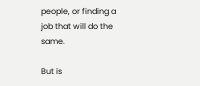people, or finding a job that will do the same.

But is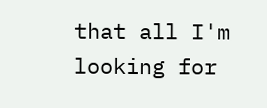that all I'm looking for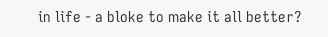in life - a bloke to make it all better?